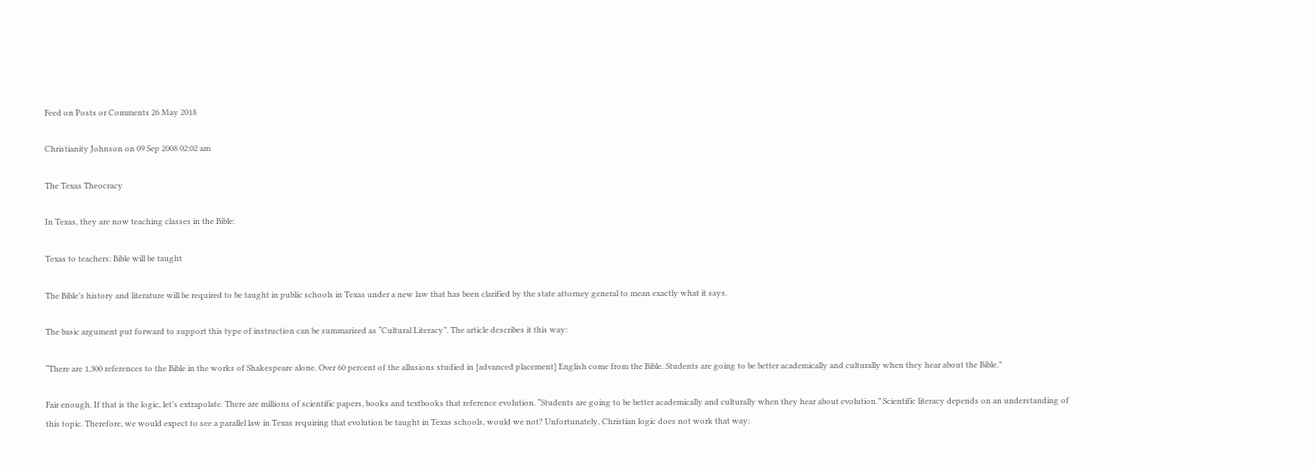Feed on Posts or Comments 26 May 2018

Christianity Johnson on 09 Sep 2008 02:02 am

The Texas Theocracy

In Texas, they are now teaching classes in the Bible:

Texas to teachers: Bible will be taught

The Bible’s history and literature will be required to be taught in public schools in Texas under a new law that has been clarified by the state attorney general to mean exactly what it says.

The basic argument put forward to support this type of instruction can be summarized as “Cultural Literacy”. The article describes it this way:

“There are 1,300 references to the Bible in the works of Shakespeare alone. Over 60 percent of the allusions studied in [advanced placement] English come from the Bible. Students are going to be better academically and culturally when they hear about the Bible.”

Fair enough. If that is the logic, let’s extrapolate. There are millions of scientific papers, books and textbooks that reference evolution. “Students are going to be better academically and culturally when they hear about evolution.” Scientific literacy depends on an understanding of this topic. Therefore, we would expect to see a parallel law in Texas requiring that evolution be taught in Texas schools, would we not? Unfortunately, Christian logic does not work that way: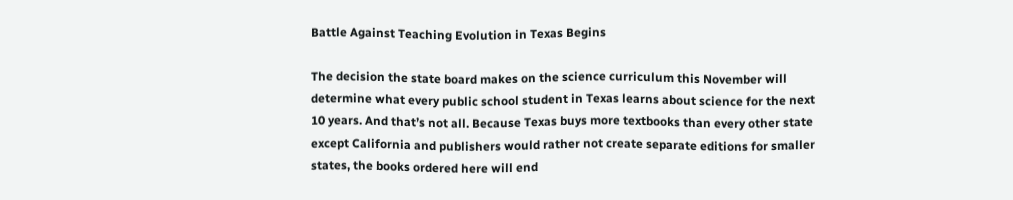Battle Against Teaching Evolution in Texas Begins

The decision the state board makes on the science curriculum this November will determine what every public school student in Texas learns about science for the next 10 years. And that’s not all. Because Texas buys more textbooks than every other state except California and publishers would rather not create separate editions for smaller states, the books ordered here will end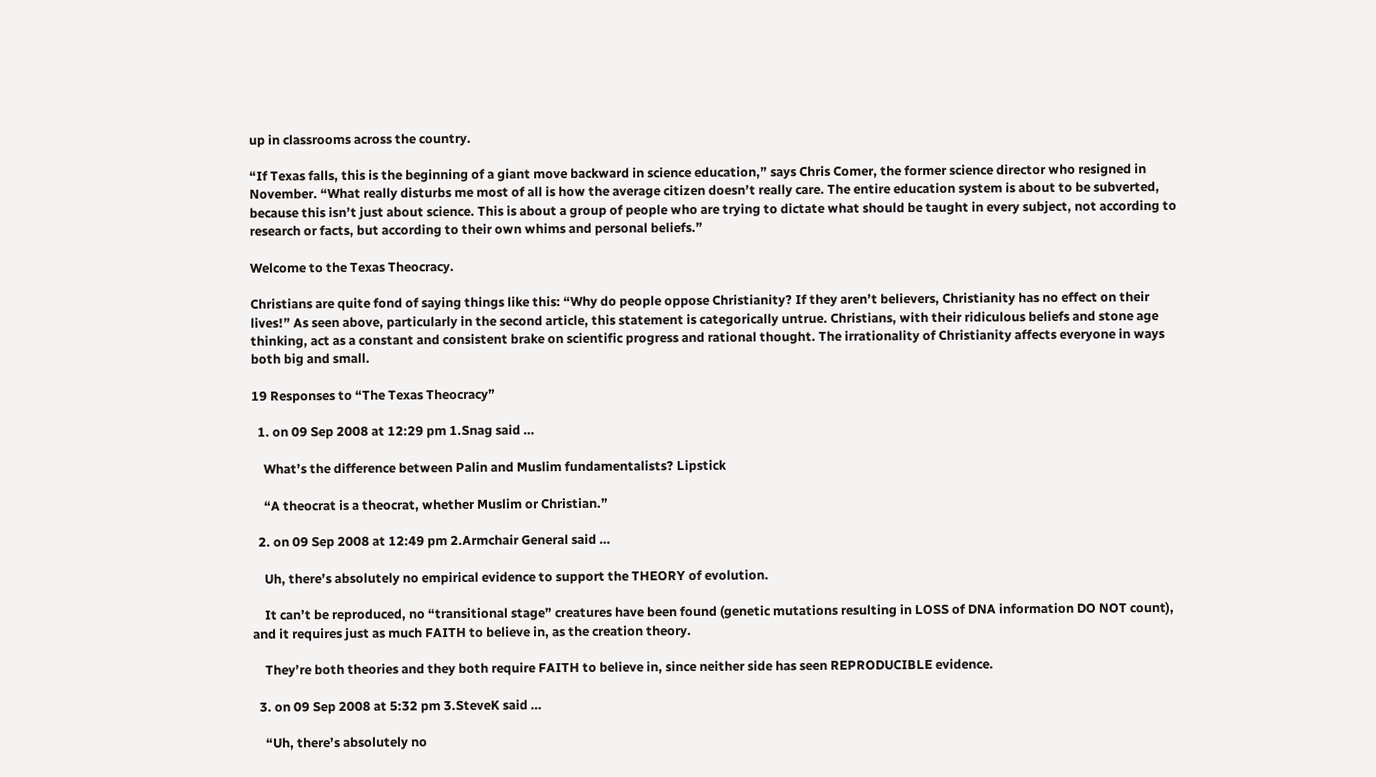up in classrooms across the country.

“If Texas falls, this is the beginning of a giant move backward in science education,” says Chris Comer, the former science director who resigned in November. “What really disturbs me most of all is how the average citizen doesn’t really care. The entire education system is about to be subverted, because this isn’t just about science. This is about a group of people who are trying to dictate what should be taught in every subject, not according to research or facts, but according to their own whims and personal beliefs.”

Welcome to the Texas Theocracy.

Christians are quite fond of saying things like this: “Why do people oppose Christianity? If they aren’t believers, Christianity has no effect on their lives!” As seen above, particularly in the second article, this statement is categorically untrue. Christians, with their ridiculous beliefs and stone age thinking, act as a constant and consistent brake on scientific progress and rational thought. The irrationality of Christianity affects everyone in ways both big and small.

19 Responses to “The Texas Theocracy”

  1. on 09 Sep 2008 at 12:29 pm 1.Snag said …

    What’s the difference between Palin and Muslim fundamentalists? Lipstick

    “A theocrat is a theocrat, whether Muslim or Christian.”

  2. on 09 Sep 2008 at 12:49 pm 2.Armchair General said …

    Uh, there’s absolutely no empirical evidence to support the THEORY of evolution.

    It can’t be reproduced, no “transitional stage” creatures have been found (genetic mutations resulting in LOSS of DNA information DO NOT count), and it requires just as much FAITH to believe in, as the creation theory.

    They’re both theories and they both require FAITH to believe in, since neither side has seen REPRODUCIBLE evidence.

  3. on 09 Sep 2008 at 5:32 pm 3.SteveK said …

    “Uh, there’s absolutely no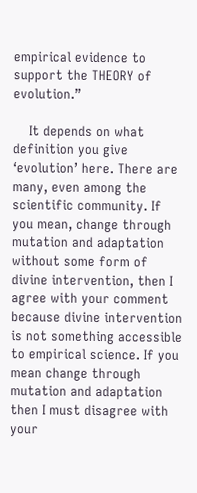empirical evidence to support the THEORY of evolution.”

    It depends on what definition you give ‘evolution’ here. There are many, even among the scientific community. If you mean, change through mutation and adaptation without some form of divine intervention, then I agree with your comment because divine intervention is not something accessible to empirical science. If you mean change through mutation and adaptation then I must disagree with your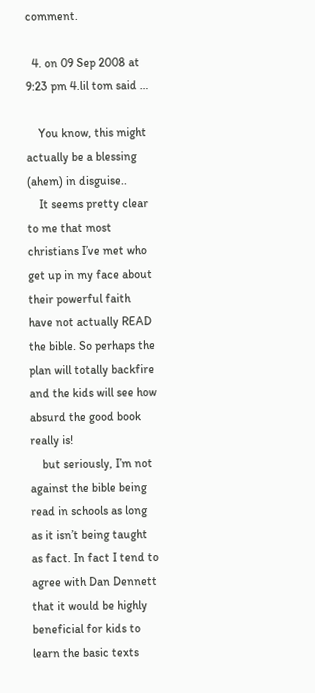comment.

  4. on 09 Sep 2008 at 9:23 pm 4.lil tom said …

    You know, this might actually be a blessing (ahem) in disguise..
    It seems pretty clear to me that most christians I’ve met who get up in my face about their powerful faith have not actually READ the bible. So perhaps the plan will totally backfire and the kids will see how absurd the good book really is!
    but seriously, I’m not against the bible being read in schools as long as it isn’t being taught as fact. In fact I tend to agree with Dan Dennett that it would be highly beneficial for kids to learn the basic texts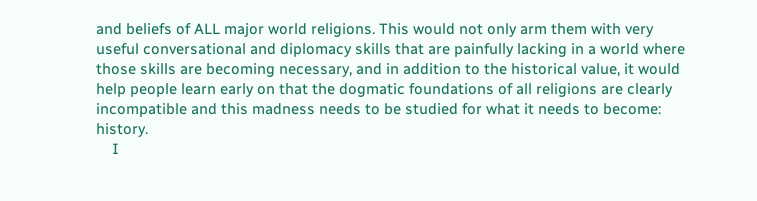and beliefs of ALL major world religions. This would not only arm them with very useful conversational and diplomacy skills that are painfully lacking in a world where those skills are becoming necessary, and in addition to the historical value, it would help people learn early on that the dogmatic foundations of all religions are clearly incompatible and this madness needs to be studied for what it needs to become: history.
    I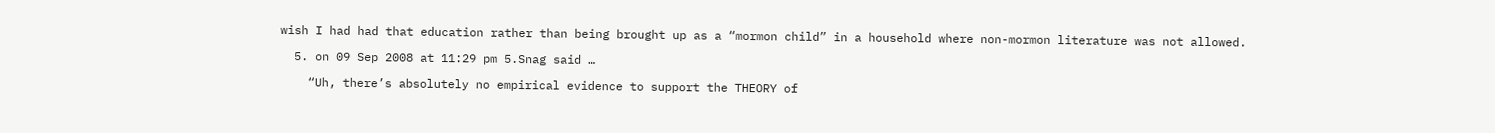wish I had had that education rather than being brought up as a “mormon child” in a household where non-mormon literature was not allowed.

  5. on 09 Sep 2008 at 11:29 pm 5.Snag said …

    “Uh, there’s absolutely no empirical evidence to support the THEORY of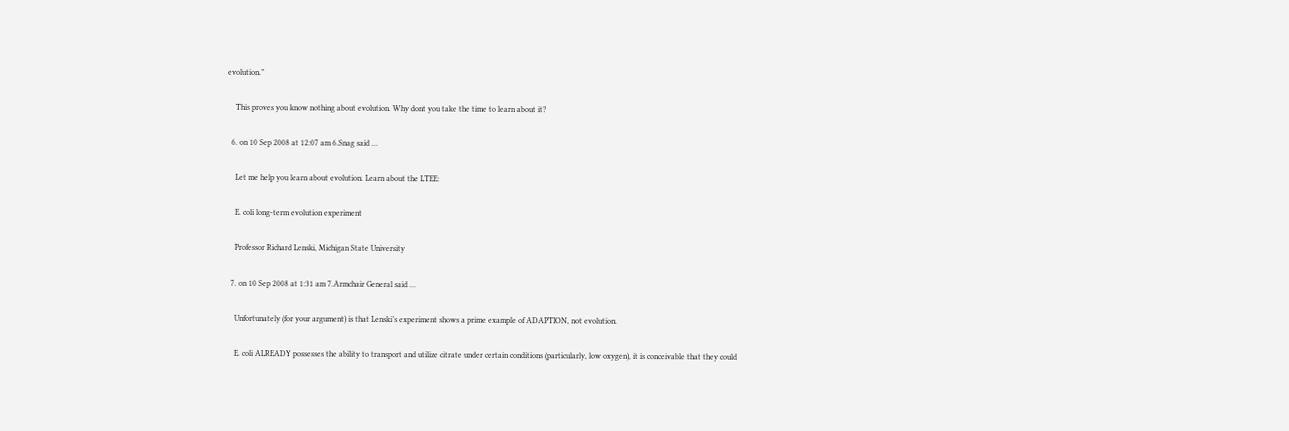evolution.”

    This proves you know nothing about evolution. Why dont you take the time to learn about it?

  6. on 10 Sep 2008 at 12:07 am 6.Snag said …

    Let me help you learn about evolution. Learn about the LTEE:

    E. coli long-term evolution experiment

    Professor Richard Lenski, Michigan State University

  7. on 10 Sep 2008 at 1:31 am 7.Armchair General said …

    Unfortunately (for your argument) is that Lenski’s experiment shows a prime example of ADAPTION, not evolution.

    E. coli ALREADY possesses the ability to transport and utilize citrate under certain conditions (particularly, low oxygen), it is conceivable that they could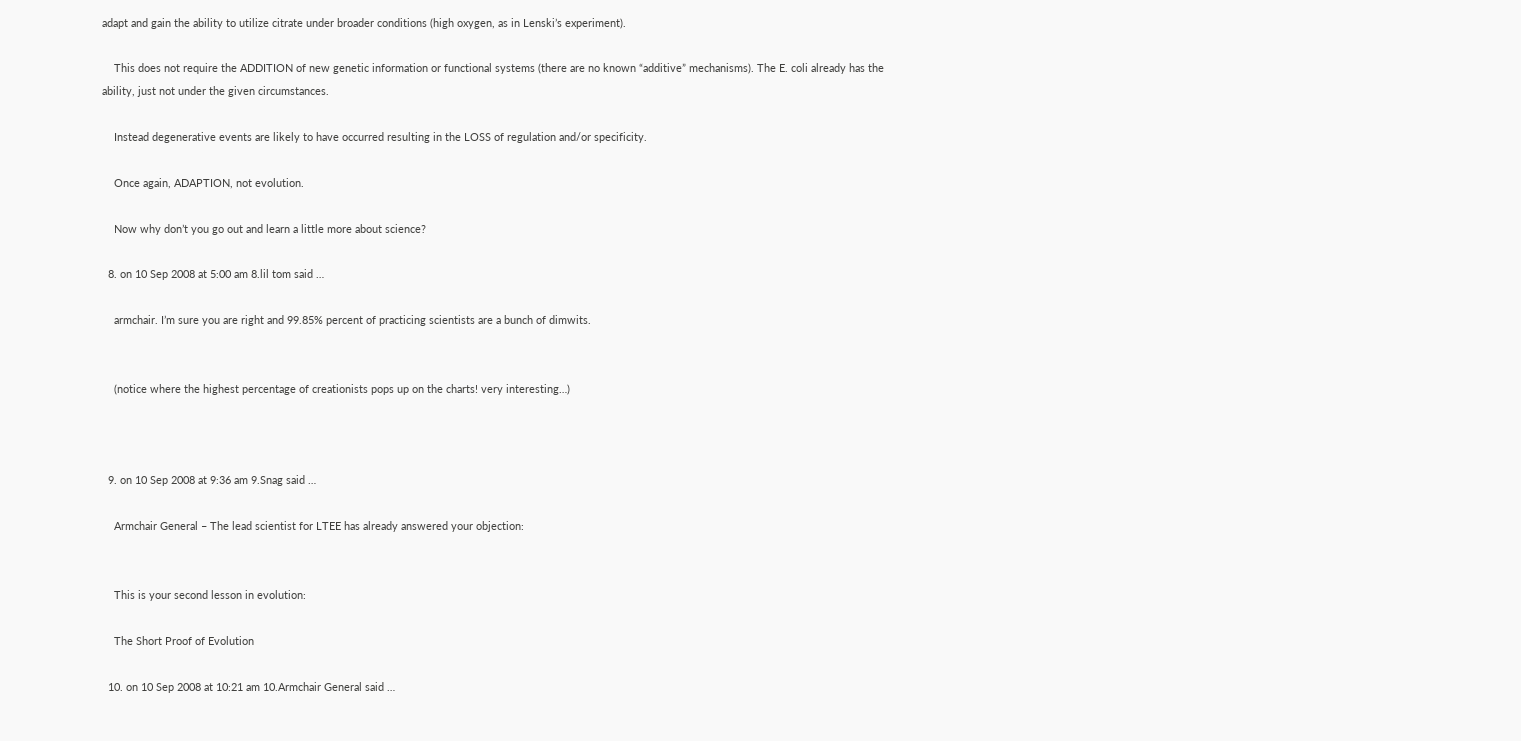adapt and gain the ability to utilize citrate under broader conditions (high oxygen, as in Lenski’s experiment).

    This does not require the ADDITION of new genetic information or functional systems (there are no known “additive” mechanisms). The E. coli already has the ability, just not under the given circumstances.

    Instead degenerative events are likely to have occurred resulting in the LOSS of regulation and/or specificity.

    Once again, ADAPTION, not evolution.

    Now why don’t you go out and learn a little more about science?

  8. on 10 Sep 2008 at 5:00 am 8.lil tom said …

    armchair. I’m sure you are right and 99.85% percent of practicing scientists are a bunch of dimwits.


    (notice where the highest percentage of creationists pops up on the charts! very interesting…)



  9. on 10 Sep 2008 at 9:36 am 9.Snag said …

    Armchair General – The lead scientist for LTEE has already answered your objection:


    This is your second lesson in evolution:

    The Short Proof of Evolution

  10. on 10 Sep 2008 at 10:21 am 10.Armchair General said …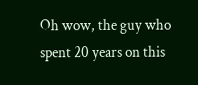Oh wow, the guy who spent 20 years on this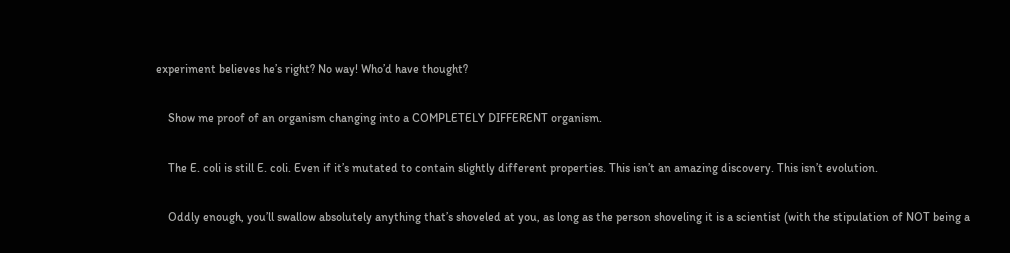experiment believes he’s right? No way! Who’d have thought?

    Show me proof of an organism changing into a COMPLETELY DIFFERENT organism.

    The E. coli is still E. coli. Even if it’s mutated to contain slightly different properties. This isn’t an amazing discovery. This isn’t evolution.

    Oddly enough, you’ll swallow absolutely anything that’s shoveled at you, as long as the person shoveling it is a scientist (with the stipulation of NOT being a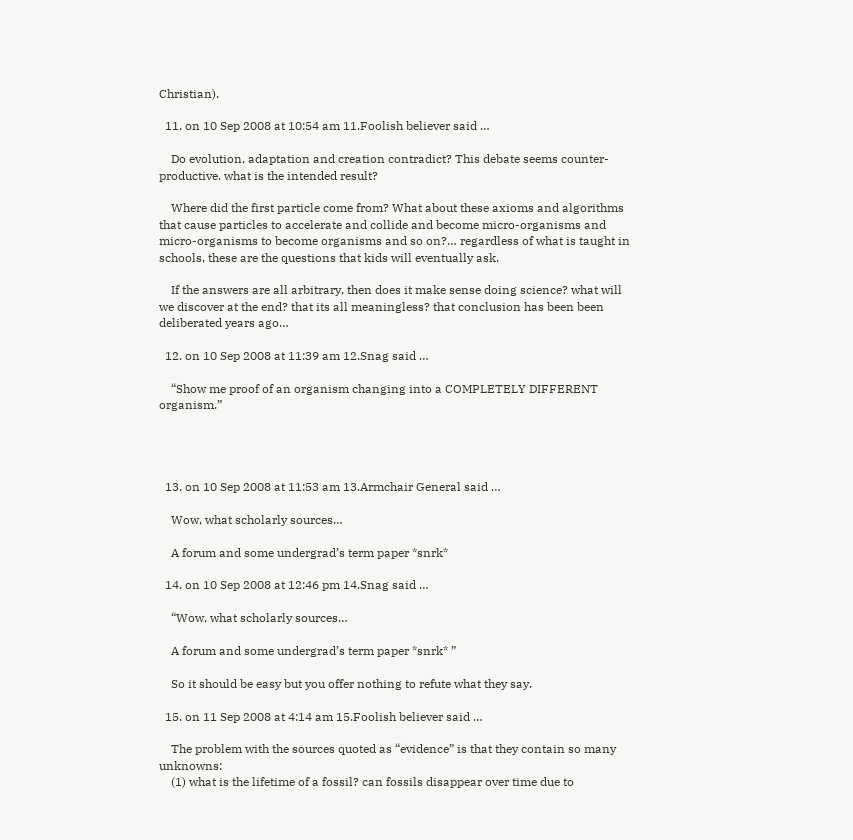Christian).

  11. on 10 Sep 2008 at 10:54 am 11.Foolish believer said …

    Do evolution, adaptation and creation contradict? This debate seems counter-productive. what is the intended result?

    Where did the first particle come from? What about these axioms and algorithms that cause particles to accelerate and collide and become micro-organisms and micro-organisms to become organisms and so on?… regardless of what is taught in schools, these are the questions that kids will eventually ask.

    If the answers are all arbitrary, then does it make sense doing science? what will we discover at the end? that its all meaningless? that conclusion has been been deliberated years ago…

  12. on 10 Sep 2008 at 11:39 am 12.Snag said …

    “Show me proof of an organism changing into a COMPLETELY DIFFERENT organism.”




  13. on 10 Sep 2008 at 11:53 am 13.Armchair General said …

    Wow, what scholarly sources…

    A forum and some undergrad’s term paper *snrk*

  14. on 10 Sep 2008 at 12:46 pm 14.Snag said …

    “Wow, what scholarly sources…

    A forum and some undergrad’s term paper *snrk* ”

    So it should be easy but you offer nothing to refute what they say.

  15. on 11 Sep 2008 at 4:14 am 15.Foolish believer said …

    The problem with the sources quoted as “evidence” is that they contain so many unknowns:
    (1) what is the lifetime of a fossil? can fossils disappear over time due to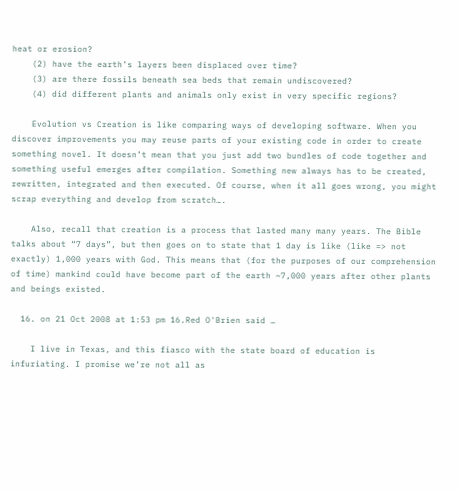heat or erosion?
    (2) have the earth’s layers been displaced over time?
    (3) are there fossils beneath sea beds that remain undiscovered?
    (4) did different plants and animals only exist in very specific regions?

    Evolution vs Creation is like comparing ways of developing software. When you discover improvements you may reuse parts of your existing code in order to create something novel. It doesn’t mean that you just add two bundles of code together and something useful emerges after compilation. Something new always has to be created, rewritten, integrated and then executed. Of course, when it all goes wrong, you might scrap everything and develop from scratch….

    Also, recall that creation is a process that lasted many many years. The Bible talks about “7 days”, but then goes on to state that 1 day is like (like => not exactly) 1,000 years with God. This means that (for the purposes of our comprehension of time) mankind could have become part of the earth ~7,000 years after other plants and beings existed.

  16. on 21 Oct 2008 at 1:53 pm 16.Red O'Brien said …

    I live in Texas, and this fiasco with the state board of education is infuriating. I promise we’re not all as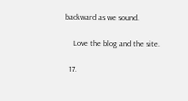backward as we sound.

    Love the blog and the site.

  17.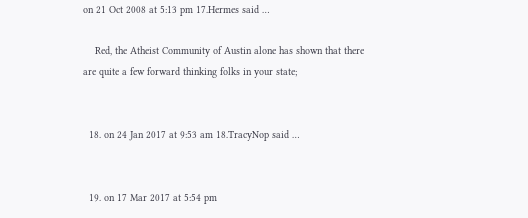on 21 Oct 2008 at 5:13 pm 17.Hermes said …

    Red, the Atheist Community of Austin alone has shown that there are quite a few forward thinking folks in your state;


  18. on 24 Jan 2017 at 9:53 am 18.TracyNop said …


  19. on 17 Mar 2017 at 5:54 pm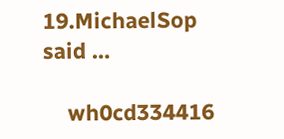19.MichaelSop said …

    wh0cd334416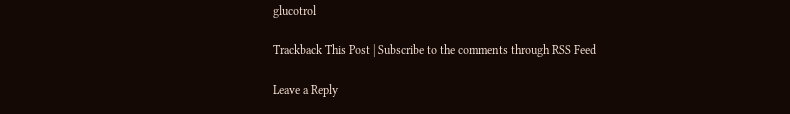glucotrol

Trackback This Post | Subscribe to the comments through RSS Feed

Leave a Reply